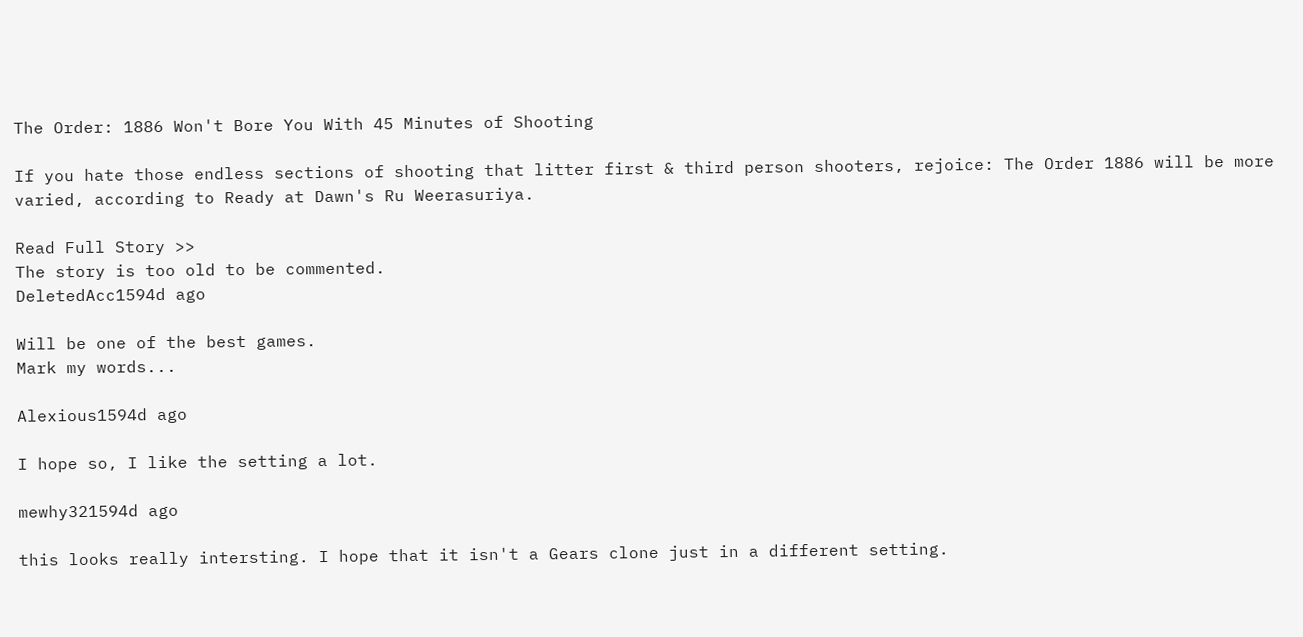The Order: 1886 Won't Bore You With 45 Minutes of Shooting

If you hate those endless sections of shooting that litter first & third person shooters, rejoice: The Order 1886 will be more varied, according to Ready at Dawn's Ru Weerasuriya.

Read Full Story >>
The story is too old to be commented.
DeletedAcc1594d ago

Will be one of the best games.
Mark my words...

Alexious1594d ago

I hope so, I like the setting a lot.

mewhy321594d ago

this looks really intersting. I hope that it isn't a Gears clone just in a different setting.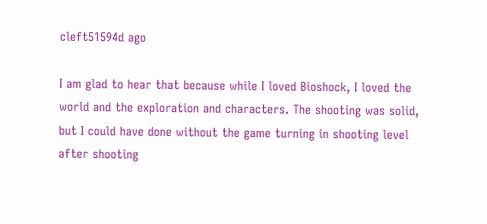cleft51594d ago

I am glad to hear that because while I loved Bioshock, I loved the world and the exploration and characters. The shooting was solid, but I could have done without the game turning in shooting level after shooting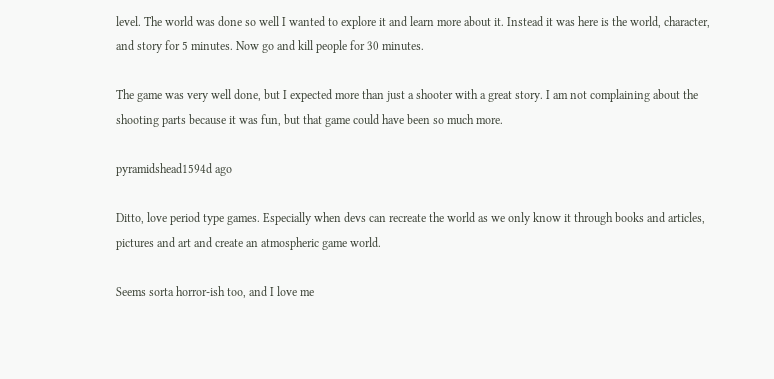level. The world was done so well I wanted to explore it and learn more about it. Instead it was here is the world, character, and story for 5 minutes. Now go and kill people for 30 minutes.

The game was very well done, but I expected more than just a shooter with a great story. I am not complaining about the shooting parts because it was fun, but that game could have been so much more.

pyramidshead1594d ago

Ditto, love period type games. Especially when devs can recreate the world as we only know it through books and articles, pictures and art and create an atmospheric game world.

Seems sorta horror-ish too, and I love me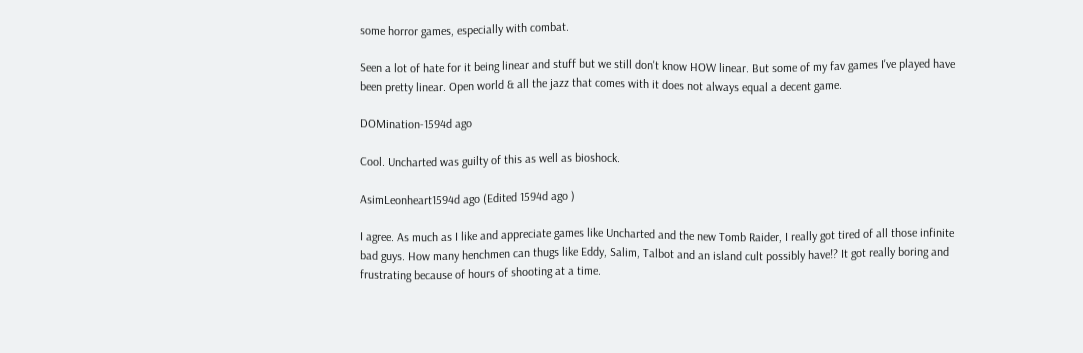some horror games, especially with combat.

Seen a lot of hate for it being linear and stuff but we still don't know HOW linear. But some of my fav games I've played have been pretty linear. Open world & all the jazz that comes with it does not always equal a decent game.

DOMination-1594d ago

Cool. Uncharted was guilty of this as well as bioshock.

AsimLeonheart1594d ago (Edited 1594d ago )

I agree. As much as I like and appreciate games like Uncharted and the new Tomb Raider, I really got tired of all those infinite bad guys. How many henchmen can thugs like Eddy, Salim, Talbot and an island cult possibly have!? It got really boring and frustrating because of hours of shooting at a time.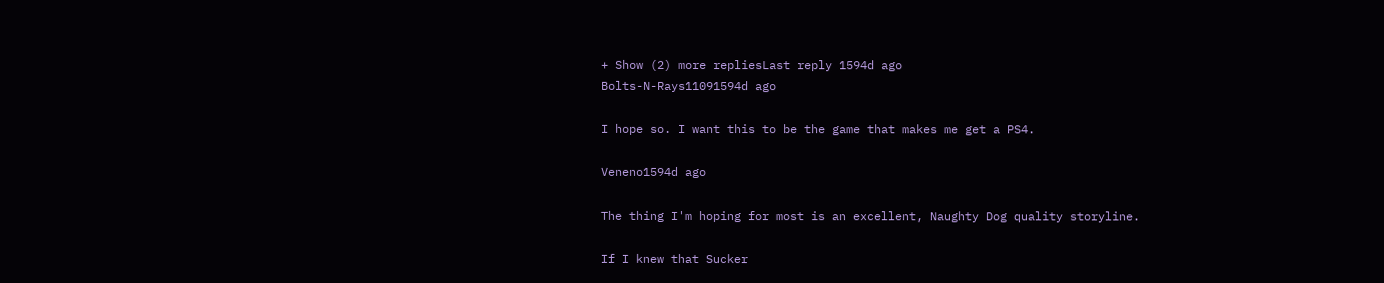+ Show (2) more repliesLast reply 1594d ago
Bolts-N-Rays11091594d ago

I hope so. I want this to be the game that makes me get a PS4.

Veneno1594d ago

The thing I'm hoping for most is an excellent, Naughty Dog quality storyline.

If I knew that Sucker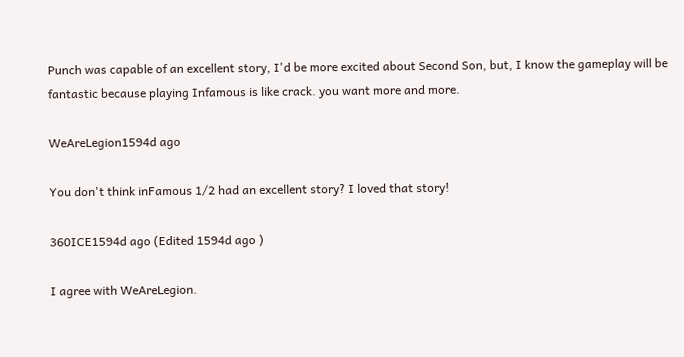Punch was capable of an excellent story, I'd be more excited about Second Son, but, I know the gameplay will be fantastic because playing Infamous is like crack. you want more and more.

WeAreLegion1594d ago

You don't think inFamous 1/2 had an excellent story? I loved that story!

360ICE1594d ago (Edited 1594d ago )

I agree with WeAreLegion.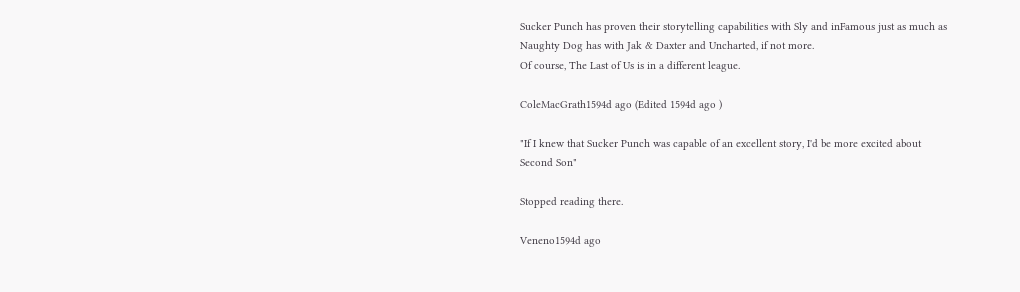Sucker Punch has proven their storytelling capabilities with Sly and inFamous just as much as Naughty Dog has with Jak & Daxter and Uncharted, if not more.
Of course, The Last of Us is in a different league.

ColeMacGrath1594d ago (Edited 1594d ago )

"If I knew that Sucker Punch was capable of an excellent story, I'd be more excited about Second Son"

Stopped reading there.

Veneno1594d ago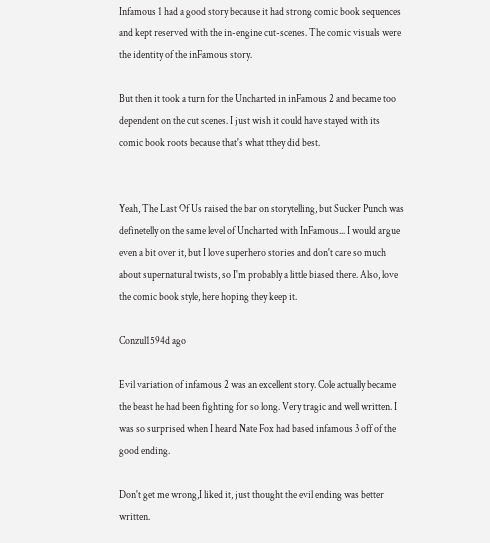Infamous 1 had a good story because it had strong comic book sequences and kept reserved with the in-engine cut-scenes. The comic visuals were the identity of the inFamous story.

But then it took a turn for the Uncharted in inFamous 2 and became too dependent on the cut scenes. I just wish it could have stayed with its comic book roots because that's what tthey did best.


Yeah, The Last Of Us raised the bar on storytelling, but Sucker Punch was definetelly on the same level of Uncharted with InFamous... I would argue even a bit over it, but I love superhero stories and don't care so much about supernatural twists, so I'm probably a little biased there. Also, love the comic book style, here hoping they keep it.

Conzul1594d ago

Evil variation of infamous 2 was an excellent story. Cole actually became the beast he had been fighting for so long. Very tragic and well written. I was so surprised when I heard Nate Fox had based infamous 3 off of the good ending.

Don't get me wrong,I liked it, just thought the evil ending was better written.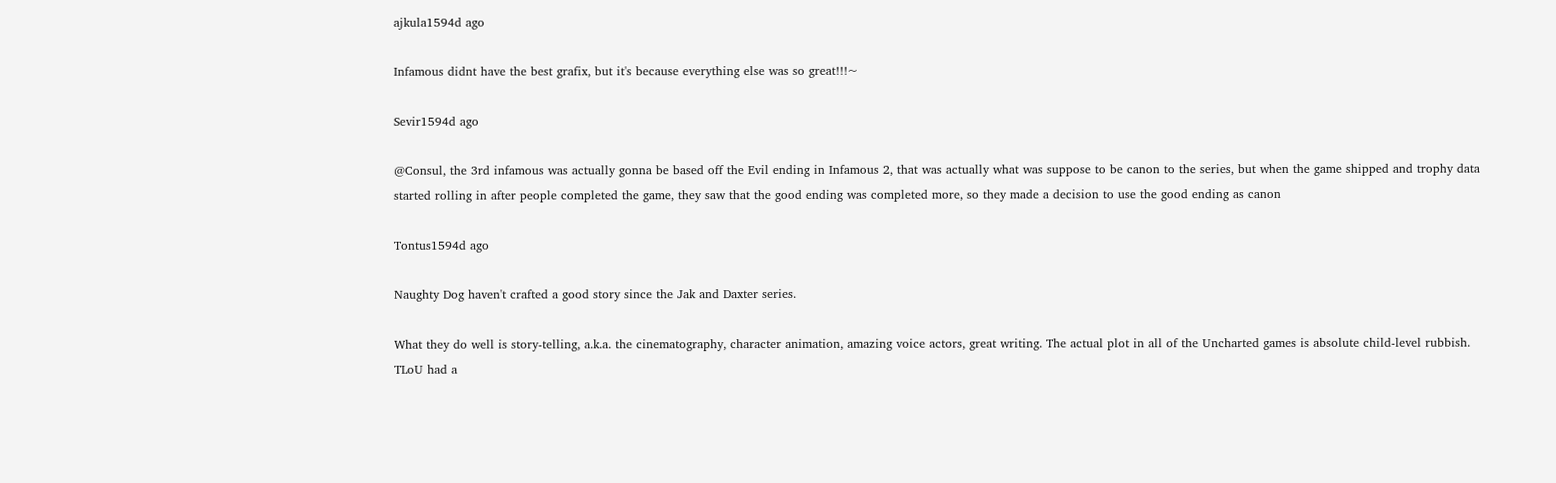ajkula1594d ago

Infamous didnt have the best grafix, but it's because everything else was so great!!!~

Sevir1594d ago

@Consul, the 3rd infamous was actually gonna be based off the Evil ending in Infamous 2, that was actually what was suppose to be canon to the series, but when the game shipped and trophy data started rolling in after people completed the game, they saw that the good ending was completed more, so they made a decision to use the good ending as canon

Tontus1594d ago

Naughty Dog haven't crafted a good story since the Jak and Daxter series.

What they do well is story-telling, a.k.a. the cinematography, character animation, amazing voice actors, great writing. The actual plot in all of the Uncharted games is absolute child-level rubbish. TLoU had a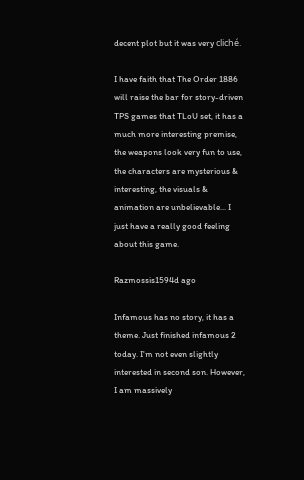decent plot but it was very cliché.

I have faith that The Order 1886 will raise the bar for story-driven TPS games that TLoU set, it has a much more interesting premise, the weapons look very fun to use, the characters are mysterious & interesting, the visuals & animation are unbelievable... I just have a really good feeling about this game.

Razmossis1594d ago

Infamous has no story, it has a theme. Just finished infamous 2 today. I'm not even slightly interested in second son. However, I am massively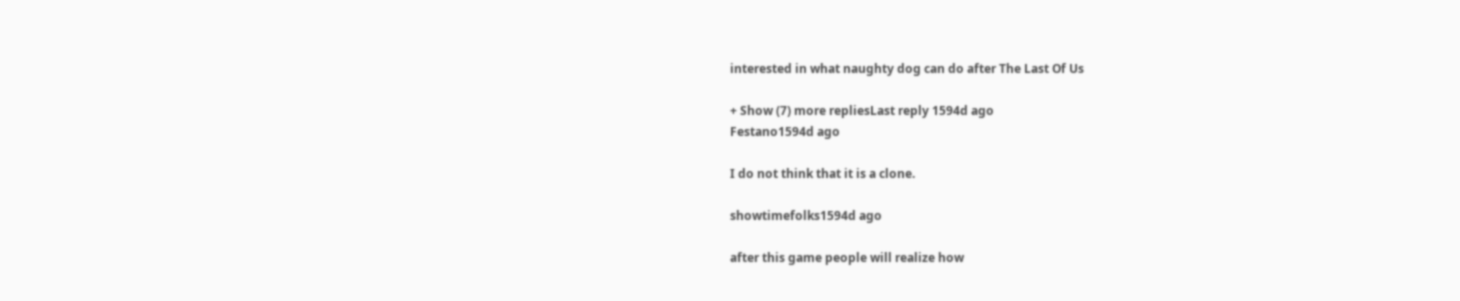interested in what naughty dog can do after The Last Of Us

+ Show (7) more repliesLast reply 1594d ago
Festano1594d ago

I do not think that it is a clone.

showtimefolks1594d ago

after this game people will realize how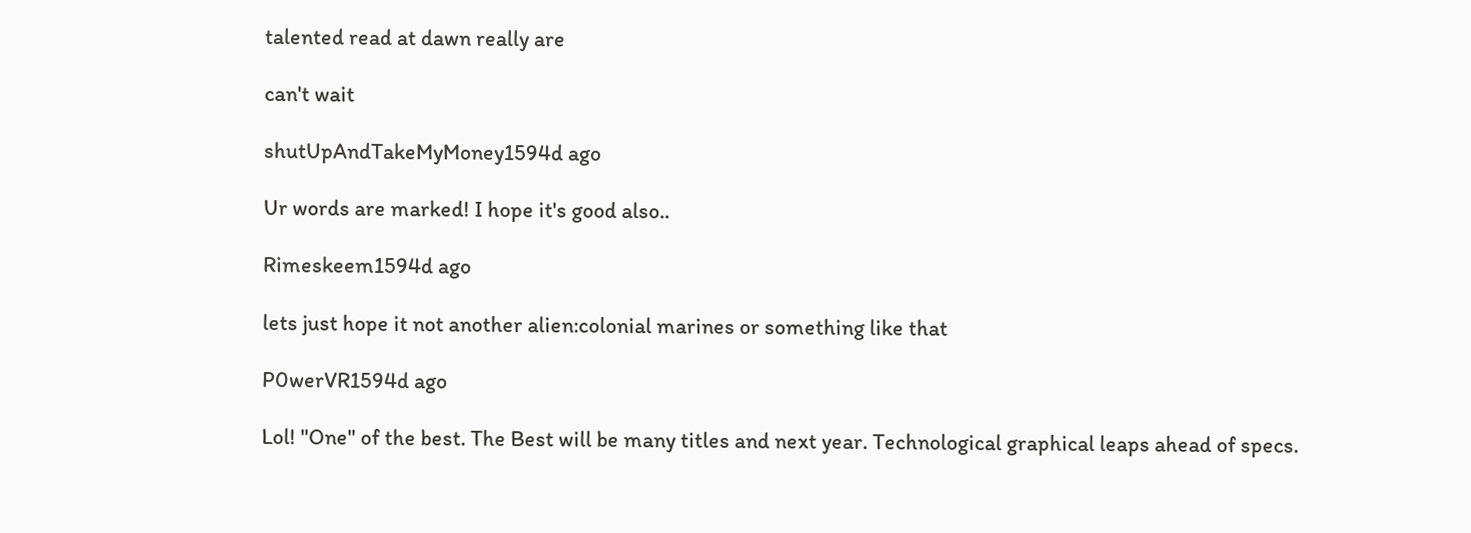talented read at dawn really are

can't wait

shutUpAndTakeMyMoney1594d ago

Ur words are marked! I hope it's good also..

Rimeskeem1594d ago

lets just hope it not another alien:colonial marines or something like that

P0werVR1594d ago

Lol! "One" of the best. The Best will be many titles and next year. Technological graphical leaps ahead of specs.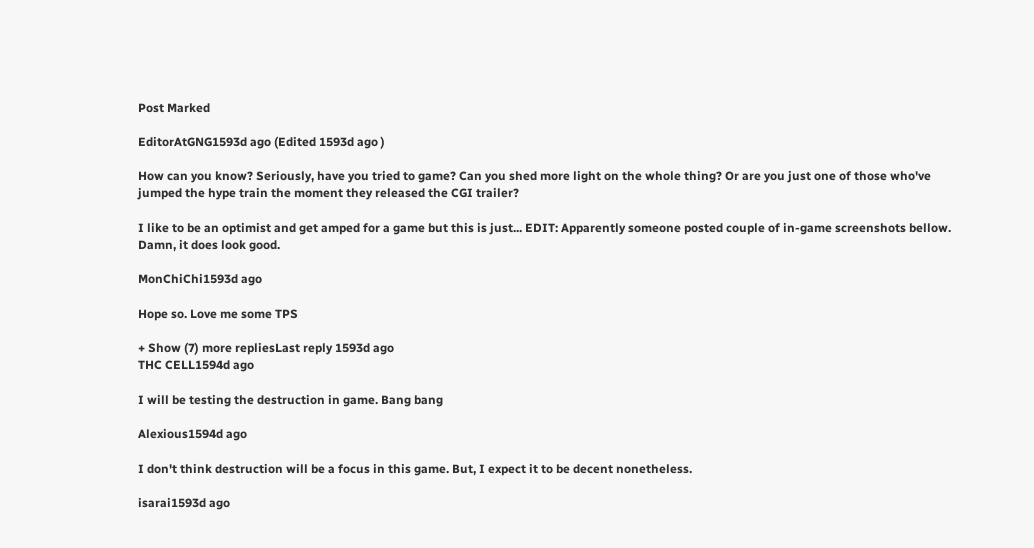Post Marked

EditorAtGNG1593d ago (Edited 1593d ago )

How can you know? Seriously, have you tried to game? Can you shed more light on the whole thing? Or are you just one of those who've jumped the hype train the moment they released the CGI trailer?

I like to be an optimist and get amped for a game but this is just... EDIT: Apparently someone posted couple of in-game screenshots bellow. Damn, it does look good.

MonChiChi1593d ago

Hope so. Love me some TPS

+ Show (7) more repliesLast reply 1593d ago
THC CELL1594d ago

I will be testing the destruction in game. Bang bang

Alexious1594d ago

I don't think destruction will be a focus in this game. But, I expect it to be decent nonetheless.

isarai1593d ago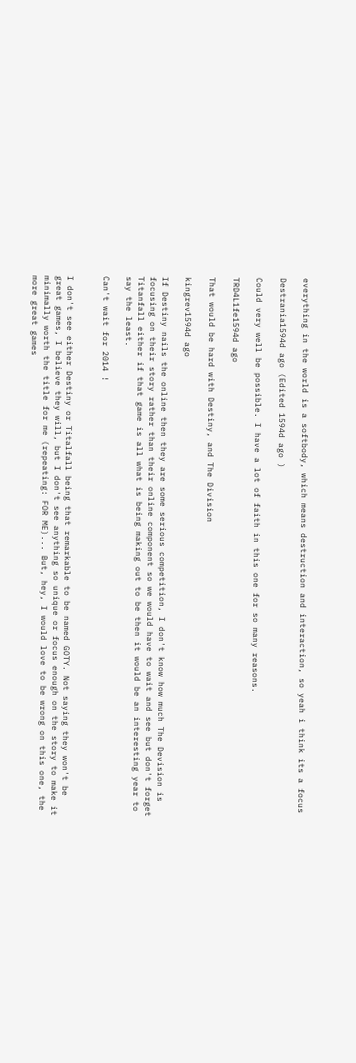everything in the world is a softbody, which means destruction and interaction, so yeah i think its a focus

Destrania1594d ago (Edited 1594d ago )

Could very well be possible. I have a lot of faith in this one for so many reasons.

TRD4L1fe1594d ago

That would be hard with Destiny, and The Division

kingrev1594d ago

If Destiny nails the online then they are some serious competition, I don't know how much The Devision is focusing on their story rather than their online component so we would have to wait and see but don't forget Titanfall either if that game is all what is being making out to be then it would be an interesting year to say the least.

Can't wait for 2014 !


I don't see either Destiny or Titalfall being that remarkable to be named GOTY. Not saying they won't be great games, I believe they will, but I don't see anything so unique or focus enough on the story to make it minimally worth the title for me (repeating: FOR ME)... But, hey, I would love to be wrong on this one, the more great games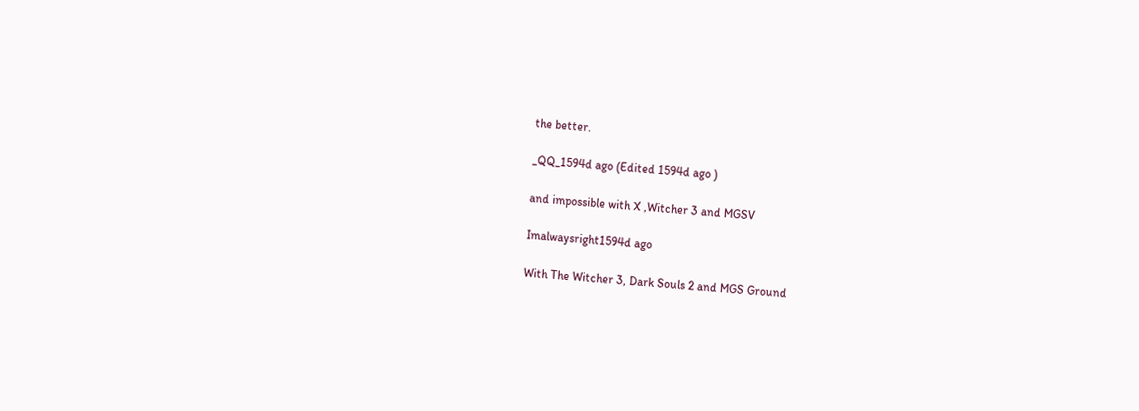the better.

_QQ_1594d ago (Edited 1594d ago )

and impossible with X ,Witcher 3 and MGSV

Imalwaysright1594d ago

With The Witcher 3, Dark Souls 2 and MGS Ground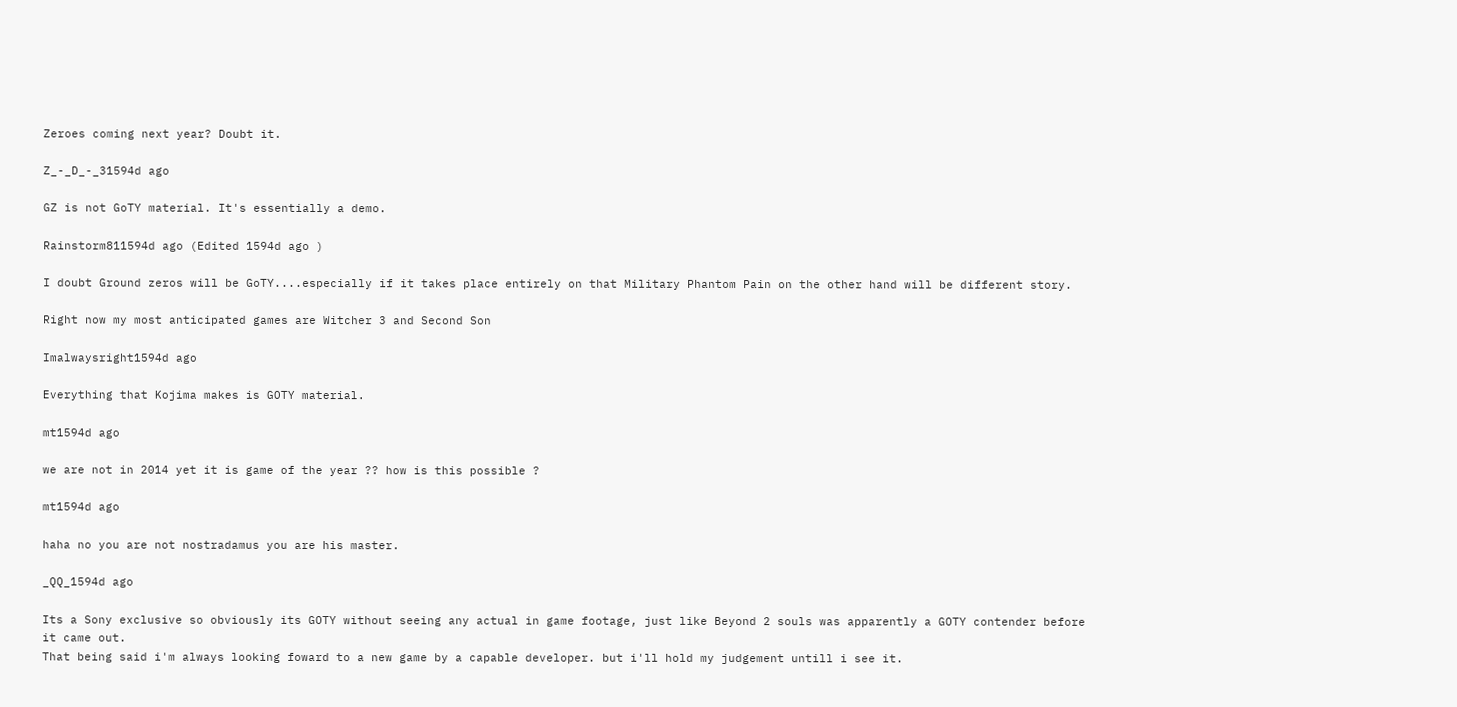Zeroes coming next year? Doubt it.

Z_-_D_-_31594d ago

GZ is not GoTY material. It's essentially a demo.

Rainstorm811594d ago (Edited 1594d ago )

I doubt Ground zeros will be GoTY....especially if it takes place entirely on that Military Phantom Pain on the other hand will be different story.

Right now my most anticipated games are Witcher 3 and Second Son

Imalwaysright1594d ago

Everything that Kojima makes is GOTY material.

mt1594d ago

we are not in 2014 yet it is game of the year ?? how is this possible ?

mt1594d ago

haha no you are not nostradamus you are his master.

_QQ_1594d ago

Its a Sony exclusive so obviously its GOTY without seeing any actual in game footage, just like Beyond 2 souls was apparently a GOTY contender before it came out.
That being said i'm always looking foward to a new game by a capable developer. but i'll hold my judgement untill i see it.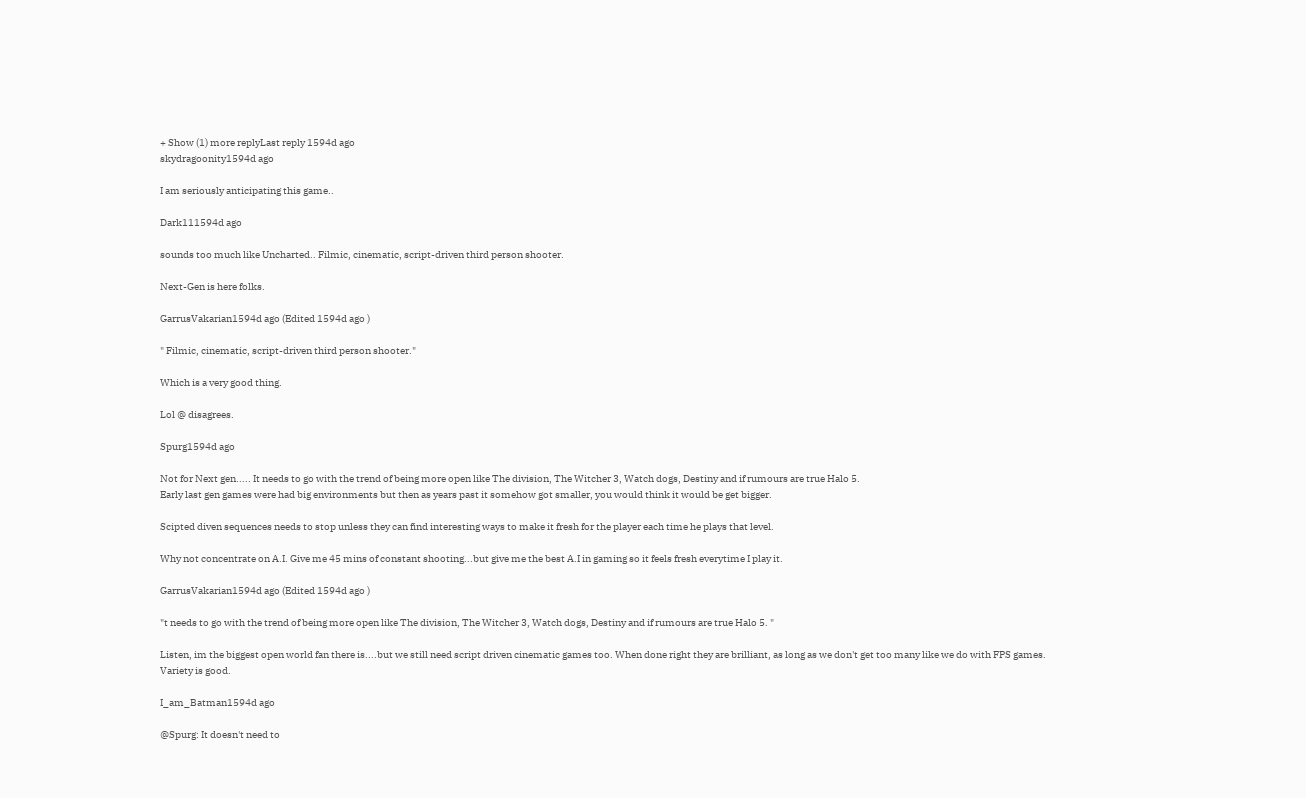+ Show (1) more replyLast reply 1594d ago
skydragoonity1594d ago

I am seriously anticipating this game..

Dark111594d ago

sounds too much like Uncharted.. Filmic, cinematic, script-driven third person shooter.

Next-Gen is here folks.

GarrusVakarian1594d ago (Edited 1594d ago )

" Filmic, cinematic, script-driven third person shooter."

Which is a very good thing.

Lol @ disagrees.

Spurg1594d ago

Not for Next gen..... It needs to go with the trend of being more open like The division, The Witcher 3, Watch dogs, Destiny and if rumours are true Halo 5.
Early last gen games were had big environments but then as years past it somehow got smaller, you would think it would be get bigger.

Scipted diven sequences needs to stop unless they can find interesting ways to make it fresh for the player each time he plays that level.

Why not concentrate on A.I. Give me 45 mins of constant shooting...but give me the best A.I in gaming so it feels fresh everytime I play it.

GarrusVakarian1594d ago (Edited 1594d ago )

"t needs to go with the trend of being more open like The division, The Witcher 3, Watch dogs, Destiny and if rumours are true Halo 5. "

Listen, im the biggest open world fan there is....but we still need script driven cinematic games too. When done right they are brilliant, as long as we don't get too many like we do with FPS games. Variety is good.

I_am_Batman1594d ago

@Spurg: It doesn't need to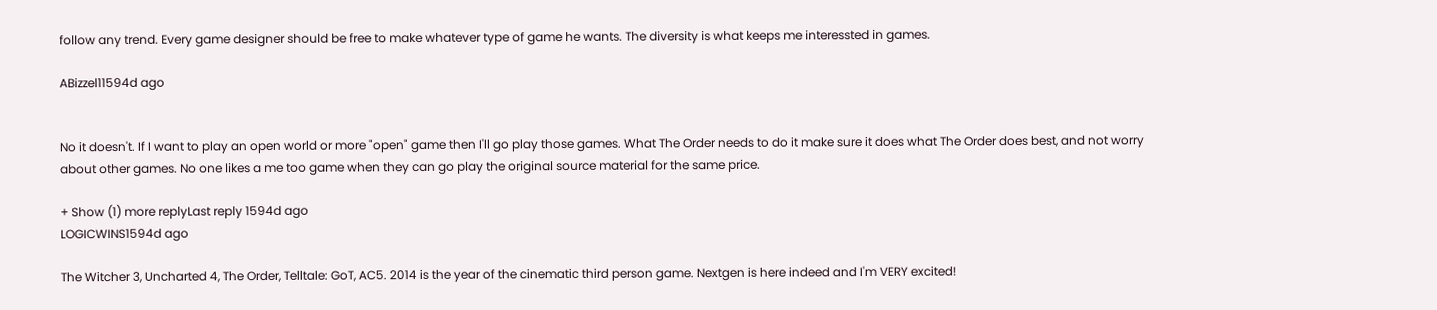follow any trend. Every game designer should be free to make whatever type of game he wants. The diversity is what keeps me interessted in games.

ABizzel11594d ago


No it doesn't. If I want to play an open world or more "open" game then I'll go play those games. What The Order needs to do it make sure it does what The Order does best, and not worry about other games. No one likes a me too game when they can go play the original source material for the same price.

+ Show (1) more replyLast reply 1594d ago
LOGICWINS1594d ago

The Witcher 3, Uncharted 4, The Order, Telltale: GoT, AC5. 2014 is the year of the cinematic third person game. Nextgen is here indeed and I'm VERY excited!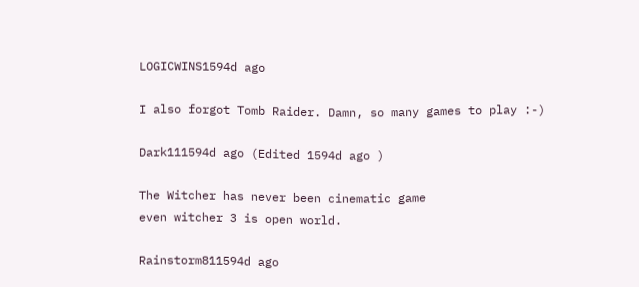LOGICWINS1594d ago

I also forgot Tomb Raider. Damn, so many games to play :-)

Dark111594d ago (Edited 1594d ago )

The Witcher has never been cinematic game
even witcher 3 is open world.

Rainstorm811594d ago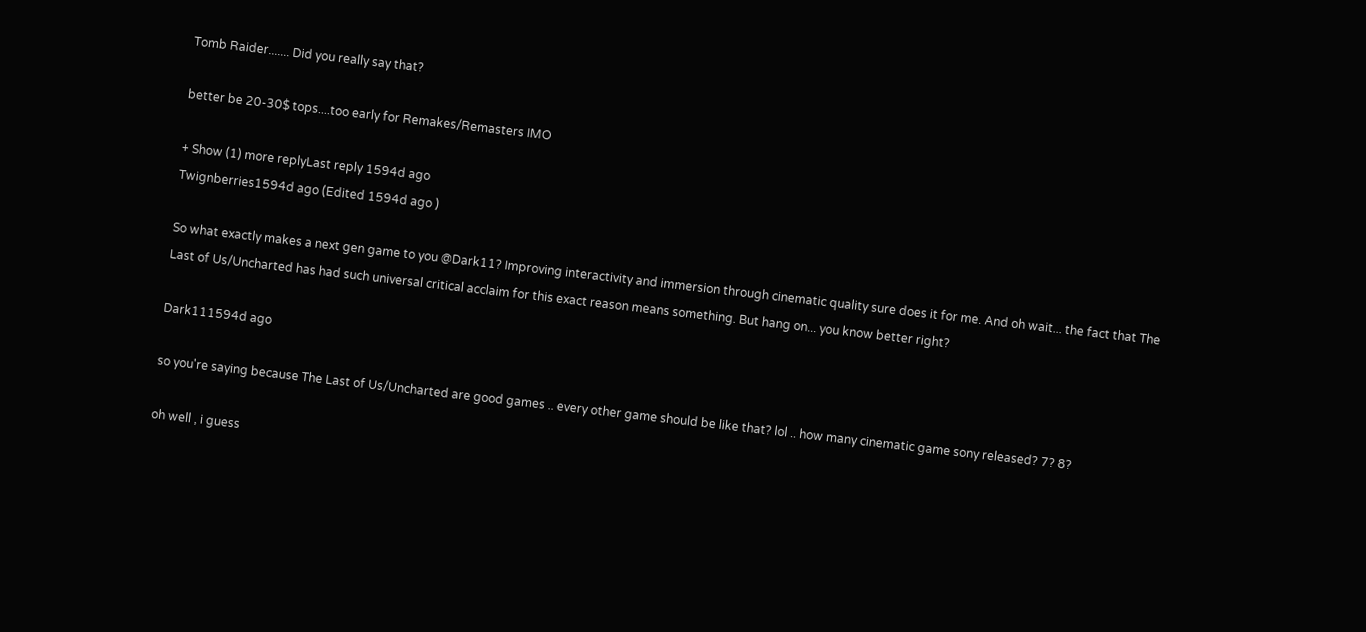Tomb Raider....... Did you really say that?

better be 20-30$ tops....too early for Remakes/Remasters IMO

+ Show (1) more replyLast reply 1594d ago
Twignberries1594d ago (Edited 1594d ago )

So what exactly makes a next gen game to you @Dark11? Improving interactivity and immersion through cinematic quality sure does it for me. And oh wait... the fact that The Last of Us/Uncharted has had such universal critical acclaim for this exact reason means something. But hang on... you know better right?

Dark111594d ago

so you're saying because The Last of Us/Uncharted are good games .. every other game should be like that? lol .. how many cinematic game sony released? 7? 8?

oh well , i guess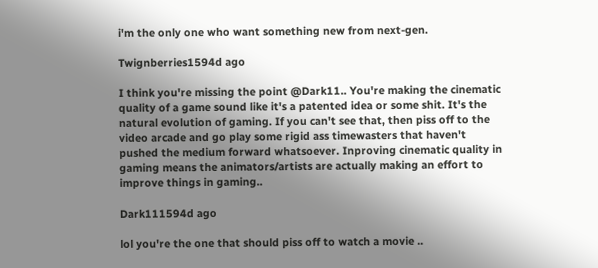i'm the only one who want something new from next-gen.

Twignberries1594d ago

I think you're missing the point @Dark11.. You're making the cinematic quality of a game sound like it's a patented idea or some shit. It's the natural evolution of gaming. If you can't see that, then piss off to the video arcade and go play some rigid ass timewasters that haven't pushed the medium forward whatsoever. Inproving cinematic quality in gaming means the animators/artists are actually making an effort to improve things in gaming..

Dark111594d ago

lol you're the one that should piss off to watch a movie ..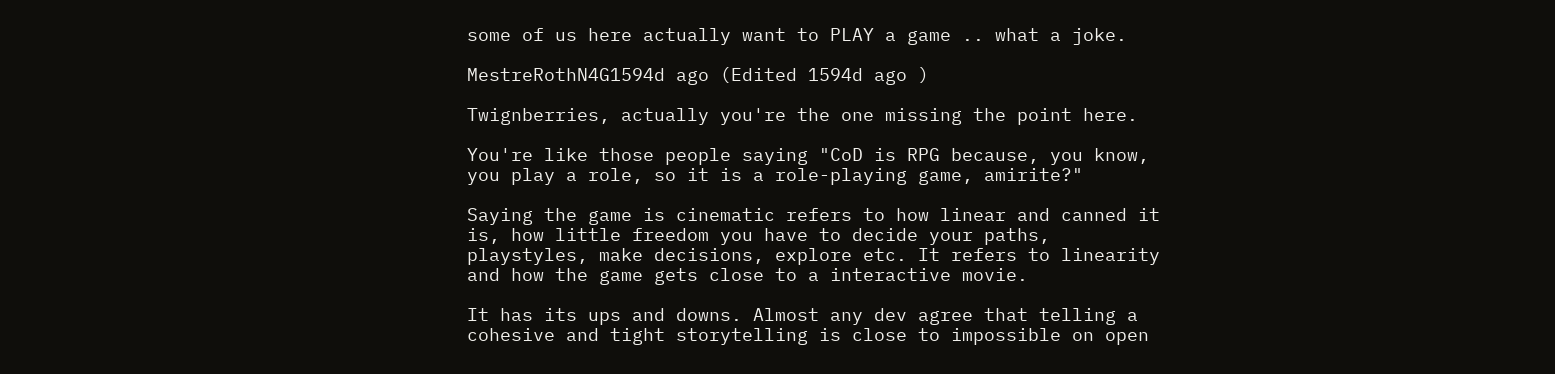some of us here actually want to PLAY a game .. what a joke.

MestreRothN4G1594d ago (Edited 1594d ago )

Twignberries, actually you're the one missing the point here.

You're like those people saying "CoD is RPG because, you know, you play a role, so it is a role-playing game, amirite?"

Saying the game is cinematic refers to how linear and canned it is, how little freedom you have to decide your paths, playstyles, make decisions, explore etc. It refers to linearity and how the game gets close to a interactive movie.

It has its ups and downs. Almost any dev agree that telling a cohesive and tight storytelling is close to impossible on open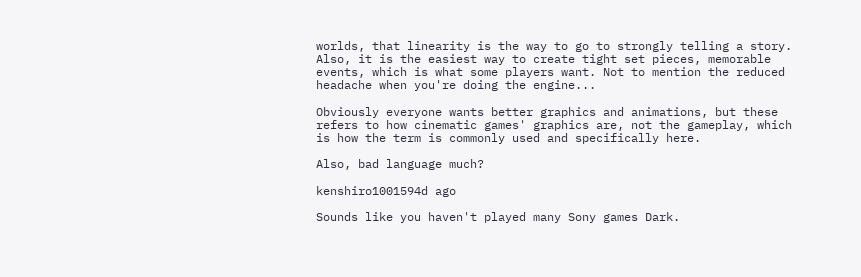worlds, that linearity is the way to go to strongly telling a story. Also, it is the easiest way to create tight set pieces, memorable events, which is what some players want. Not to mention the reduced headache when you're doing the engine...

Obviously everyone wants better graphics and animations, but these refers to how cinematic games' graphics are, not the gameplay, which is how the term is commonly used and specifically here.

Also, bad language much?

kenshiro1001594d ago

Sounds like you haven't played many Sony games Dark.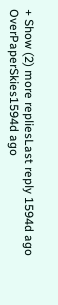+ Show (2) more repliesLast reply 1594d ago
OverPaperSkies1594d ago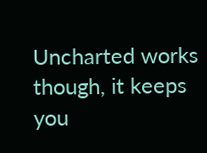Uncharted works though, it keeps you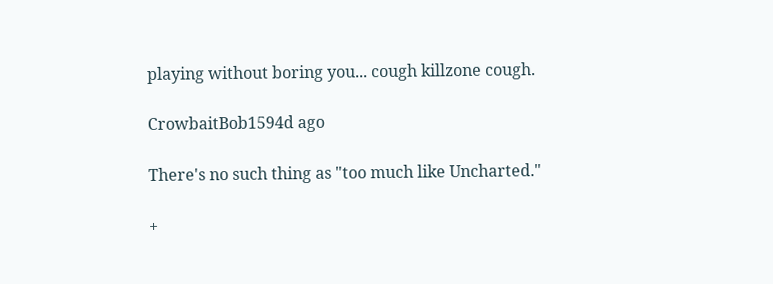playing without boring you... cough killzone cough.

CrowbaitBob1594d ago

There's no such thing as "too much like Uncharted."

+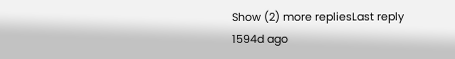Show (2) more repliesLast reply 1594d ago